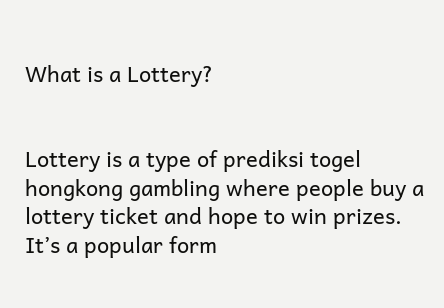What is a Lottery?


Lottery is a type of prediksi togel hongkong gambling where people buy a lottery ticket and hope to win prizes. It’s a popular form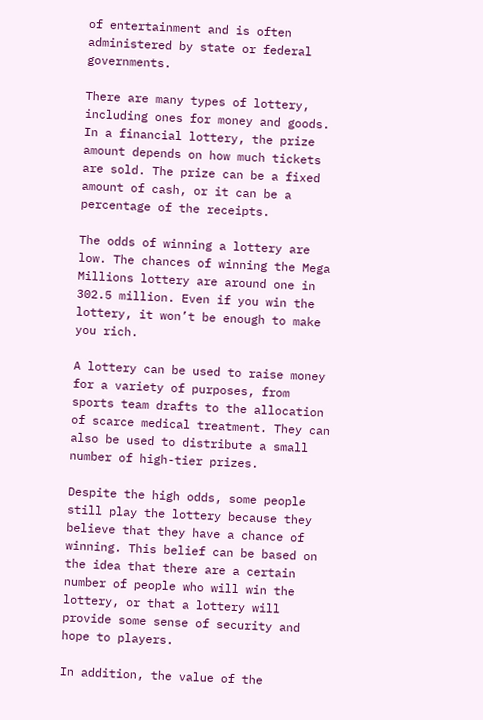of entertainment and is often administered by state or federal governments.

There are many types of lottery, including ones for money and goods. In a financial lottery, the prize amount depends on how much tickets are sold. The prize can be a fixed amount of cash, or it can be a percentage of the receipts.

The odds of winning a lottery are low. The chances of winning the Mega Millions lottery are around one in 302.5 million. Even if you win the lottery, it won’t be enough to make you rich.

A lottery can be used to raise money for a variety of purposes, from sports team drafts to the allocation of scarce medical treatment. They can also be used to distribute a small number of high-tier prizes.

Despite the high odds, some people still play the lottery because they believe that they have a chance of winning. This belief can be based on the idea that there are a certain number of people who will win the lottery, or that a lottery will provide some sense of security and hope to players.

In addition, the value of the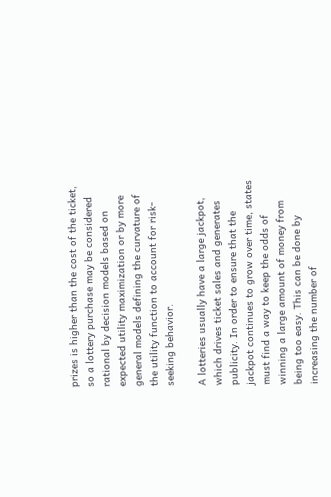prizes is higher than the cost of the ticket, so a lottery purchase may be considered rational by decision models based on expected utility maximization or by more general models defining the curvature of the utility function to account for risk-seeking behavior.

A lotteries usually have a large jackpot, which drives ticket sales and generates publicity. In order to ensure that the jackpot continues to grow over time, states must find a way to keep the odds of winning a large amount of money from being too easy. This can be done by increasing the number of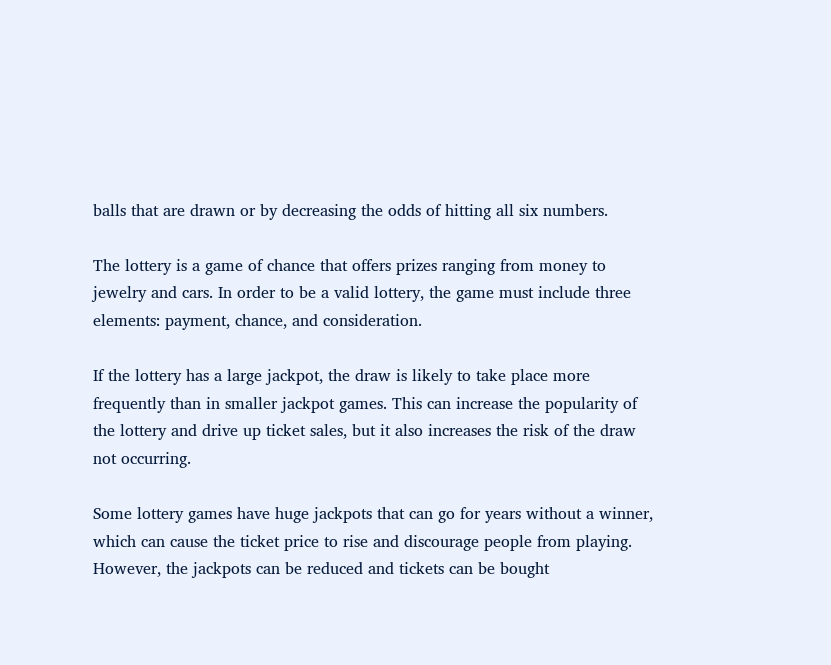balls that are drawn or by decreasing the odds of hitting all six numbers.

The lottery is a game of chance that offers prizes ranging from money to jewelry and cars. In order to be a valid lottery, the game must include three elements: payment, chance, and consideration.

If the lottery has a large jackpot, the draw is likely to take place more frequently than in smaller jackpot games. This can increase the popularity of the lottery and drive up ticket sales, but it also increases the risk of the draw not occurring.

Some lottery games have huge jackpots that can go for years without a winner, which can cause the ticket price to rise and discourage people from playing. However, the jackpots can be reduced and tickets can be bought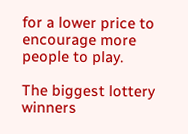for a lower price to encourage more people to play.

The biggest lottery winners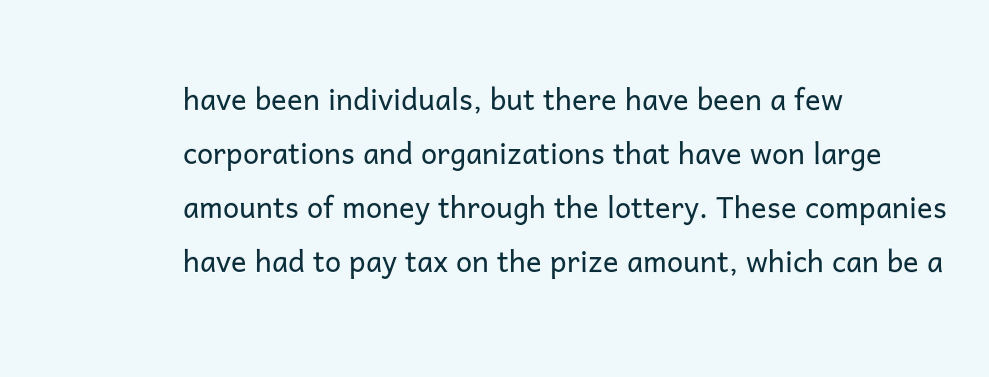have been individuals, but there have been a few corporations and organizations that have won large amounts of money through the lottery. These companies have had to pay tax on the prize amount, which can be a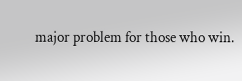major problem for those who win.